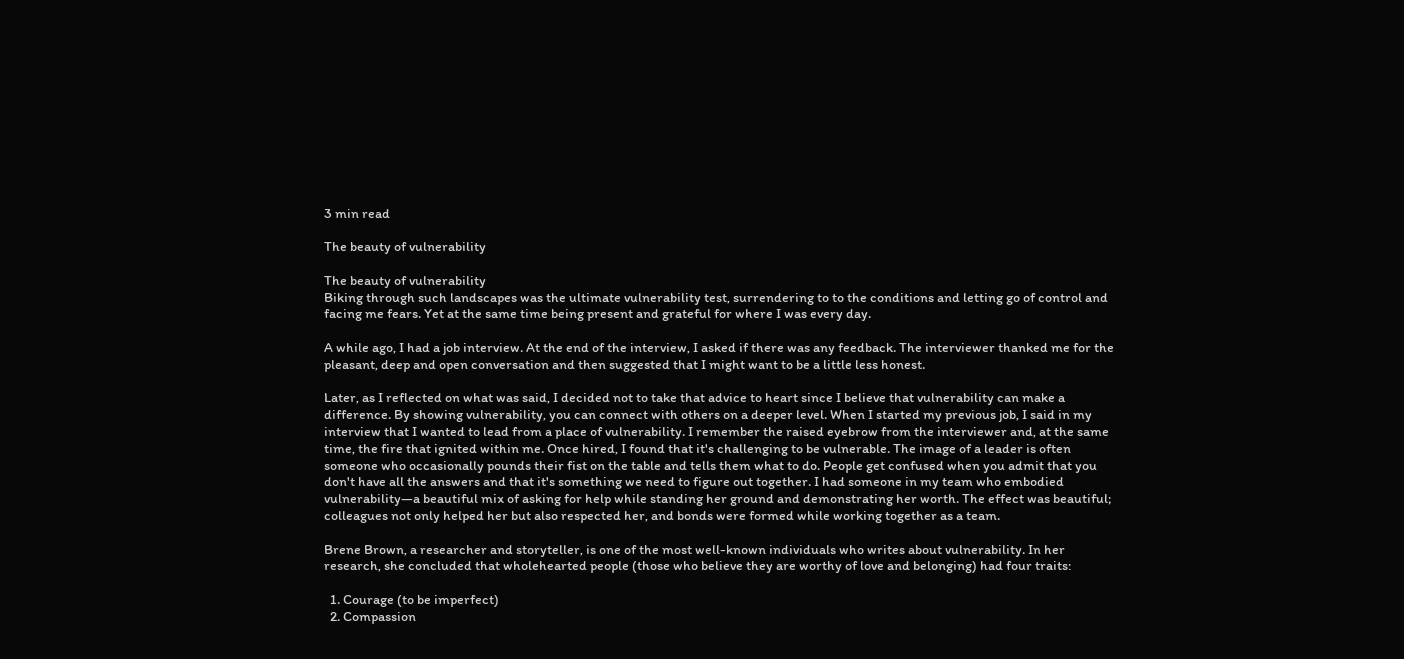3 min read

The beauty of vulnerability

The beauty of vulnerability
Biking through such landscapes was the ultimate vulnerability test, surrendering to to the conditions and letting go of control and facing me fears. Yet at the same time being present and grateful for where I was every day.

A while ago, I had a job interview. At the end of the interview, I asked if there was any feedback. The interviewer thanked me for the pleasant, deep and open conversation and then suggested that I might want to be a little less honest.

Later, as I reflected on what was said, I decided not to take that advice to heart since I believe that vulnerability can make a difference. By showing vulnerability, you can connect with others on a deeper level. When I started my previous job, I said in my interview that I wanted to lead from a place of vulnerability. I remember the raised eyebrow from the interviewer and, at the same time, the fire that ignited within me. Once hired, I found that it's challenging to be vulnerable. The image of a leader is often someone who occasionally pounds their fist on the table and tells them what to do. People get confused when you admit that you don't have all the answers and that it's something we need to figure out together. I had someone in my team who embodied vulnerability—a beautiful mix of asking for help while standing her ground and demonstrating her worth. The effect was beautiful; colleagues not only helped her but also respected her, and bonds were formed while working together as a team.

Brene Brown, a researcher and storyteller, is one of the most well-known individuals who writes about vulnerability. In her research, she concluded that wholehearted people (those who believe they are worthy of love and belonging) had four traits:

  1. Courage (to be imperfect)
  2. Compassion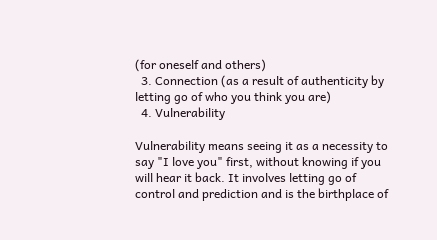(for oneself and others)
  3. Connection (as a result of authenticity by letting go of who you think you are)
  4. Vulnerability

Vulnerability means seeing it as a necessity to say "I love you" first, without knowing if you will hear it back. It involves letting go of control and prediction and is the birthplace of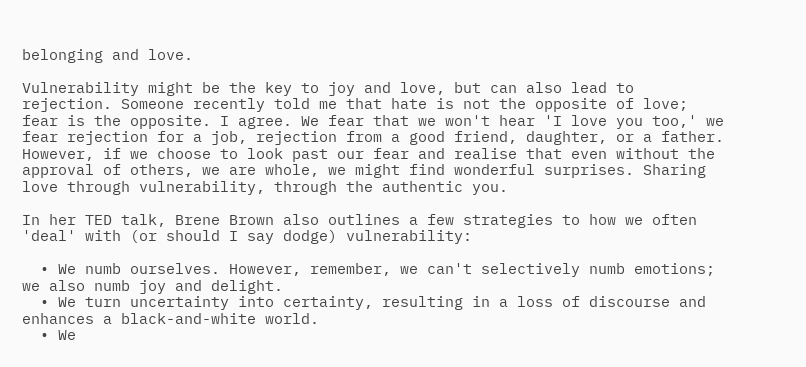belonging and love.

Vulnerability might be the key to joy and love, but can also lead to rejection. Someone recently told me that hate is not the opposite of love; fear is the opposite. I agree. We fear that we won't hear 'I love you too,' we fear rejection for a job, rejection from a good friend, daughter, or a father. However, if we choose to look past our fear and realise that even without the approval of others, we are whole, we might find wonderful surprises. Sharing love through vulnerability, through the authentic you.

In her TED talk, Brene Brown also outlines a few strategies to how we often 'deal' with (or should I say dodge) vulnerability:

  • We numb ourselves. However, remember, we can't selectively numb emotions; we also numb joy and delight.
  • We turn uncertainty into certainty, resulting in a loss of discourse and enhances a black-and-white world.
  • We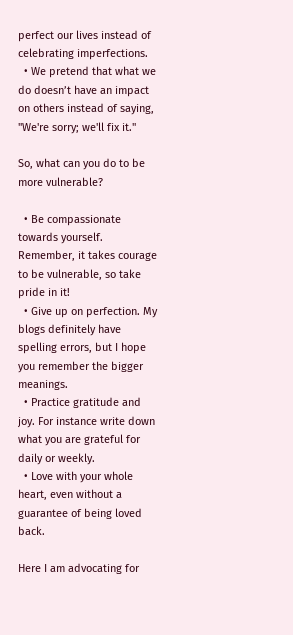perfect our lives instead of celebrating imperfections.
  • We pretend that what we do doesn’t have an impact on others instead of saying, "We're sorry; we'll fix it."

So, what can you do to be more vulnerable?

  • Be compassionate towards yourself. Remember, it takes courage to be vulnerable, so take pride in it!
  • Give up on perfection. My blogs definitely have spelling errors, but I hope you remember the bigger meanings.
  • Practice gratitude and joy. For instance write down what you are grateful for daily or weekly.
  • Love with your whole heart, even without a guarantee of being loved back.

Here I am advocating for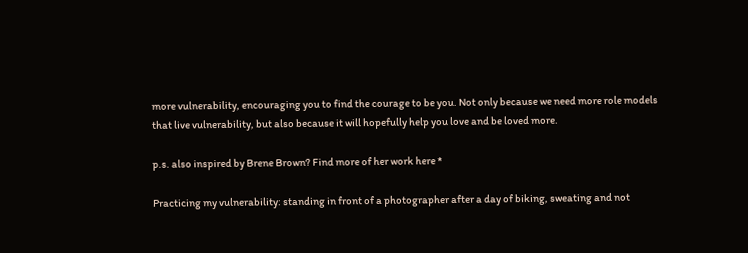more vulnerability, encouraging you to find the courage to be you. Not only because we need more role models that live vulnerability, but also because it will hopefully help you love and be loved more.

p.s. also inspired by Brene Brown? Find more of her work here *

Practicing my vulnerability: standing in front of a photographer after a day of biking, sweating and not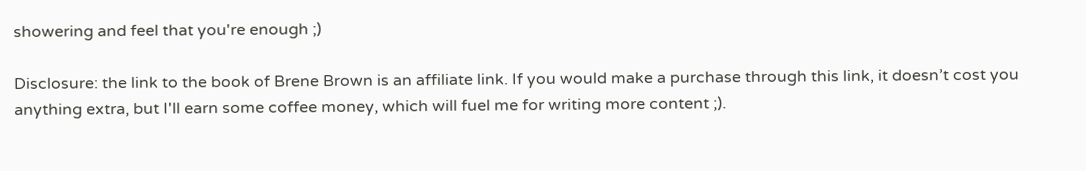showering and feel that you're enough ;)

Disclosure: the link to the book of Brene Brown is an affiliate link. If you would make a purchase through this link, it doesn’t cost you anything extra, but I'll earn some coffee money, which will fuel me for writing more content ;).